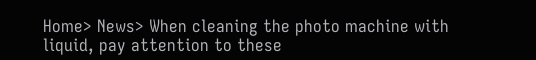Home> News> When cleaning the photo machine with liquid, pay attention to these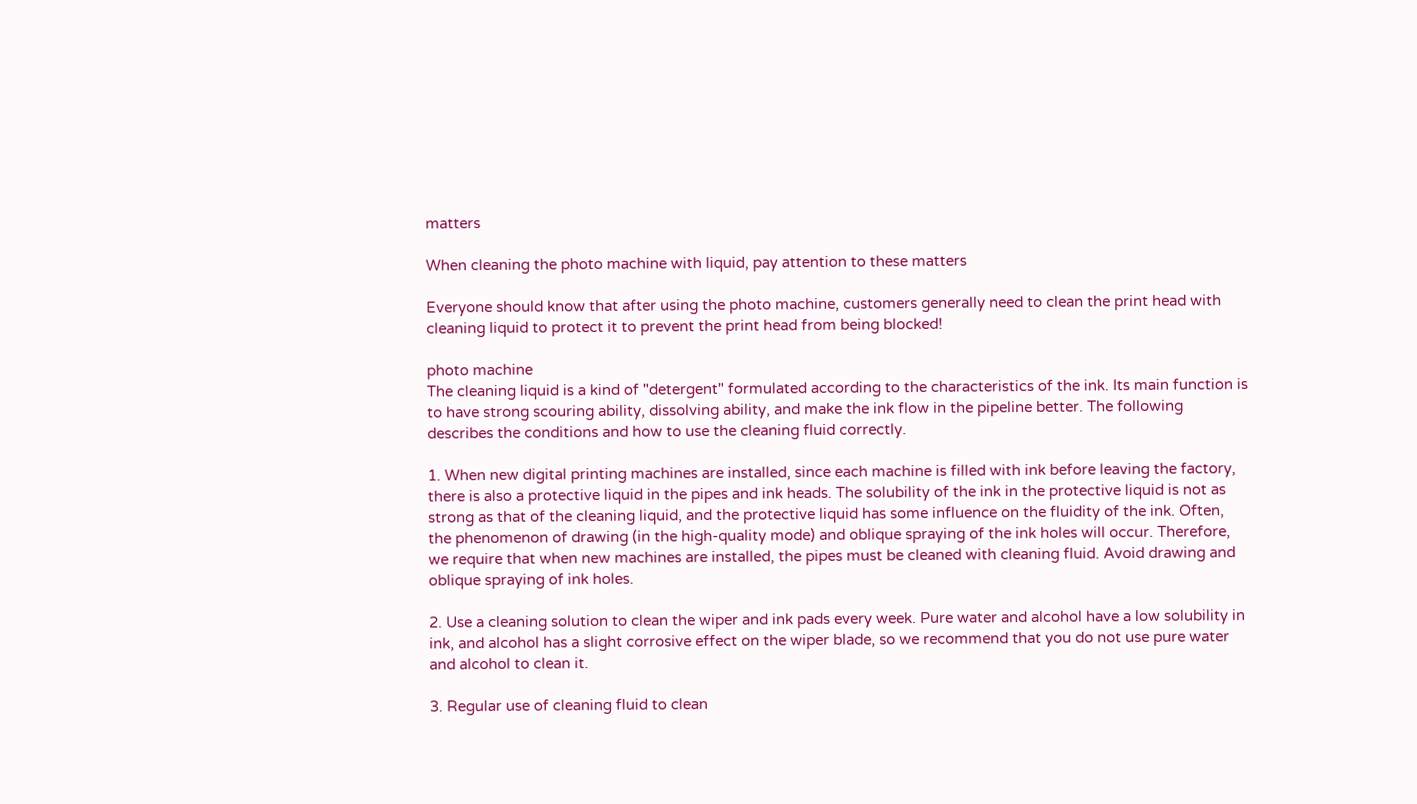matters

When cleaning the photo machine with liquid, pay attention to these matters

Everyone should know that after using the photo machine, customers generally need to clean the print head with cleaning liquid to protect it to prevent the print head from being blocked!

photo machine
The cleaning liquid is a kind of "detergent" formulated according to the characteristics of the ink. Its main function is to have strong scouring ability, dissolving ability, and make the ink flow in the pipeline better. The following describes the conditions and how to use the cleaning fluid correctly.

1. When new digital printing machines are installed, since each machine is filled with ink before leaving the factory, there is also a protective liquid in the pipes and ink heads. The solubility of the ink in the protective liquid is not as strong as that of the cleaning liquid, and the protective liquid has some influence on the fluidity of the ink. Often, the phenomenon of drawing (in the high-quality mode) and oblique spraying of the ink holes will occur. Therefore, we require that when new machines are installed, the pipes must be cleaned with cleaning fluid. Avoid drawing and oblique spraying of ink holes.

2. Use a cleaning solution to clean the wiper and ink pads every week. Pure water and alcohol have a low solubility in ink, and alcohol has a slight corrosive effect on the wiper blade, so we recommend that you do not use pure water and alcohol to clean it.

3. Regular use of cleaning fluid to clean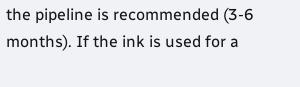the pipeline is recommended (3-6 months). If the ink is used for a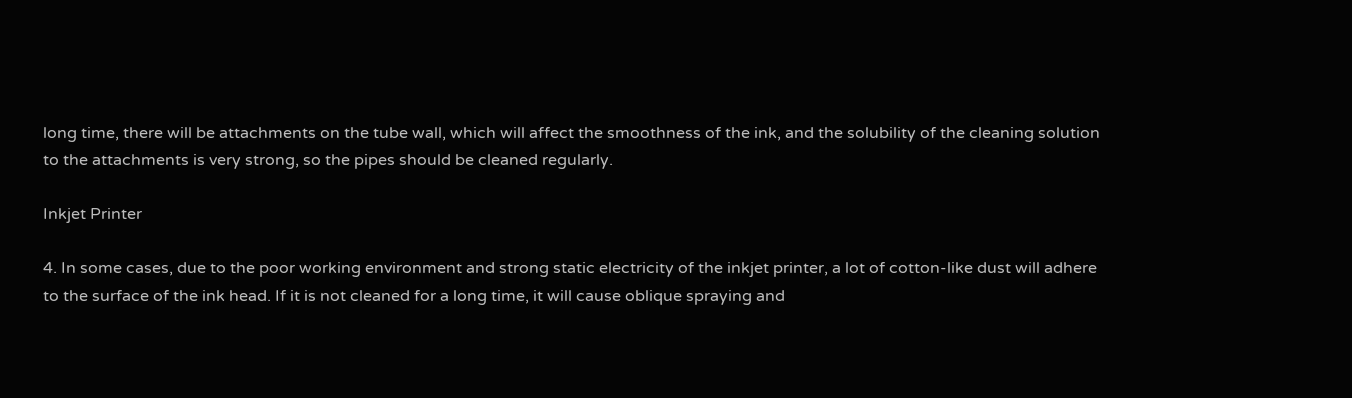long time, there will be attachments on the tube wall, which will affect the smoothness of the ink, and the solubility of the cleaning solution to the attachments is very strong, so the pipes should be cleaned regularly.

Inkjet Printer

4. In some cases, due to the poor working environment and strong static electricity of the inkjet printer, a lot of cotton-like dust will adhere to the surface of the ink head. If it is not cleaned for a long time, it will cause oblique spraying and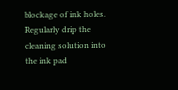blockage of ink holes. Regularly drip the cleaning solution into the ink pad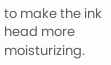to make the ink head more moisturizing.